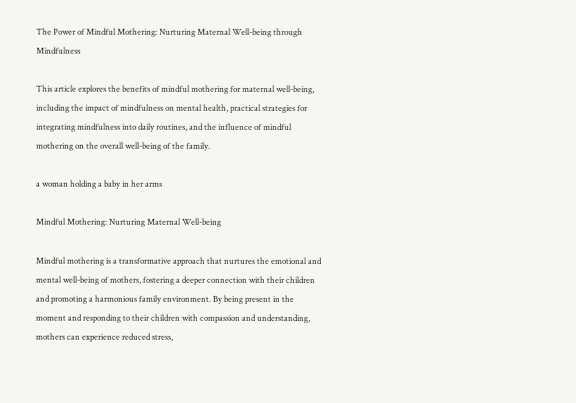The Power of Mindful Mothering: Nurturing Maternal Well-being through Mindfulness

This article explores the benefits of mindful mothering for maternal well-being, including the impact of mindfulness on mental health, practical strategies for integrating mindfulness into daily routines, and the influence of mindful mothering on the overall well-being of the family.

a woman holding a baby in her arms

Mindful Mothering: Nurturing Maternal Well-being

Mindful mothering is a transformative approach that nurtures the emotional and mental well-being of mothers, fostering a deeper connection with their children and promoting a harmonious family environment. By being present in the moment and responding to their children with compassion and understanding, mothers can experience reduced stress,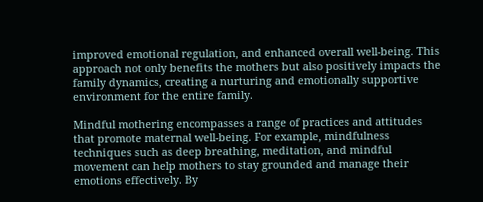improved emotional regulation, and enhanced overall well-being. This approach not only benefits the mothers but also positively impacts the family dynamics, creating a nurturing and emotionally supportive environment for the entire family.

Mindful mothering encompasses a range of practices and attitudes that promote maternal well-being. For example, mindfulness techniques such as deep breathing, meditation, and mindful movement can help mothers to stay grounded and manage their emotions effectively. By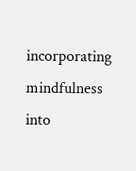incorporating mindfulness into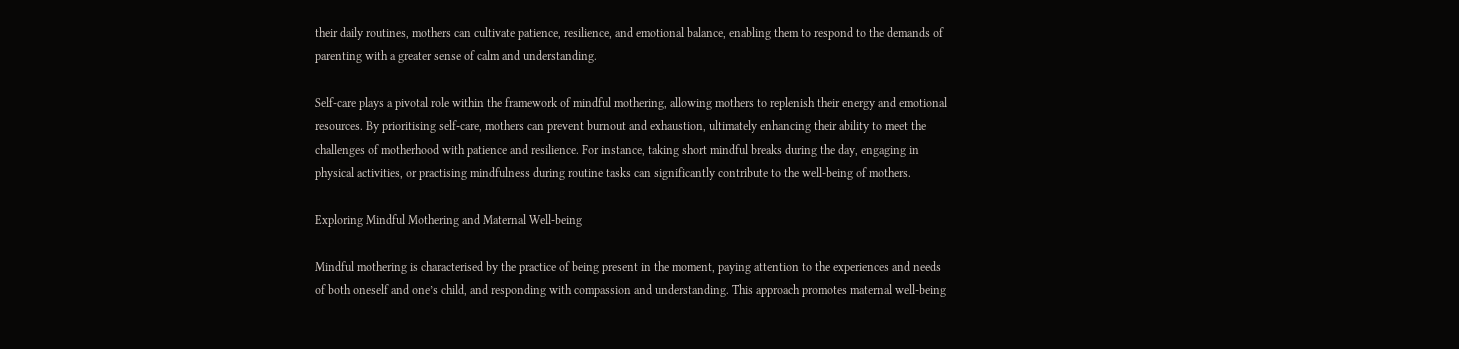their daily routines, mothers can cultivate patience, resilience, and emotional balance, enabling them to respond to the demands of parenting with a greater sense of calm and understanding.

Self-care plays a pivotal role within the framework of mindful mothering, allowing mothers to replenish their energy and emotional resources. By prioritising self-care, mothers can prevent burnout and exhaustion, ultimately enhancing their ability to meet the challenges of motherhood with patience and resilience. For instance, taking short mindful breaks during the day, engaging in physical activities, or practising mindfulness during routine tasks can significantly contribute to the well-being of mothers.

Exploring Mindful Mothering and Maternal Well-being

Mindful mothering is characterised by the practice of being present in the moment, paying attention to the experiences and needs of both oneself and one’s child, and responding with compassion and understanding. This approach promotes maternal well-being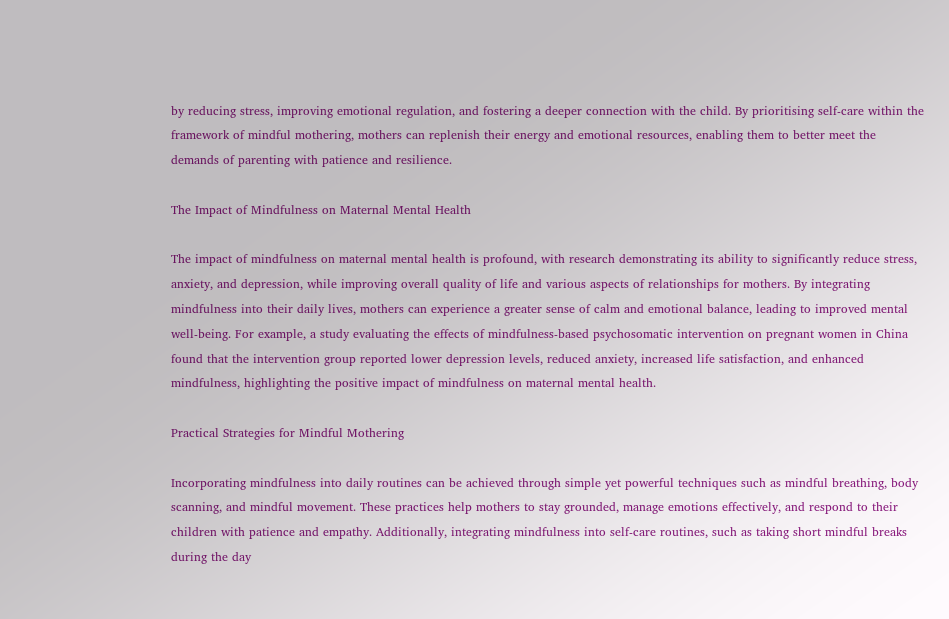by reducing stress, improving emotional regulation, and fostering a deeper connection with the child. By prioritising self-care within the framework of mindful mothering, mothers can replenish their energy and emotional resources, enabling them to better meet the demands of parenting with patience and resilience.

The Impact of Mindfulness on Maternal Mental Health

The impact of mindfulness on maternal mental health is profound, with research demonstrating its ability to significantly reduce stress, anxiety, and depression, while improving overall quality of life and various aspects of relationships for mothers. By integrating mindfulness into their daily lives, mothers can experience a greater sense of calm and emotional balance, leading to improved mental well-being. For example, a study evaluating the effects of mindfulness-based psychosomatic intervention on pregnant women in China found that the intervention group reported lower depression levels, reduced anxiety, increased life satisfaction, and enhanced mindfulness, highlighting the positive impact of mindfulness on maternal mental health.

Practical Strategies for Mindful Mothering

Incorporating mindfulness into daily routines can be achieved through simple yet powerful techniques such as mindful breathing, body scanning, and mindful movement. These practices help mothers to stay grounded, manage emotions effectively, and respond to their children with patience and empathy. Additionally, integrating mindfulness into self-care routines, such as taking short mindful breaks during the day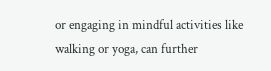or engaging in mindful activities like walking or yoga, can further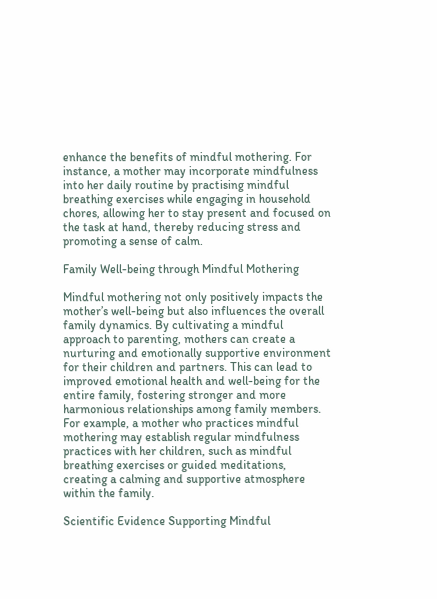enhance the benefits of mindful mothering. For instance, a mother may incorporate mindfulness into her daily routine by practising mindful breathing exercises while engaging in household chores, allowing her to stay present and focused on the task at hand, thereby reducing stress and promoting a sense of calm.

Family Well-being through Mindful Mothering

Mindful mothering not only positively impacts the mother’s well-being but also influences the overall family dynamics. By cultivating a mindful approach to parenting, mothers can create a nurturing and emotionally supportive environment for their children and partners. This can lead to improved emotional health and well-being for the entire family, fostering stronger and more harmonious relationships among family members. For example, a mother who practices mindful mothering may establish regular mindfulness practices with her children, such as mindful breathing exercises or guided meditations, creating a calming and supportive atmosphere within the family.

Scientific Evidence Supporting Mindful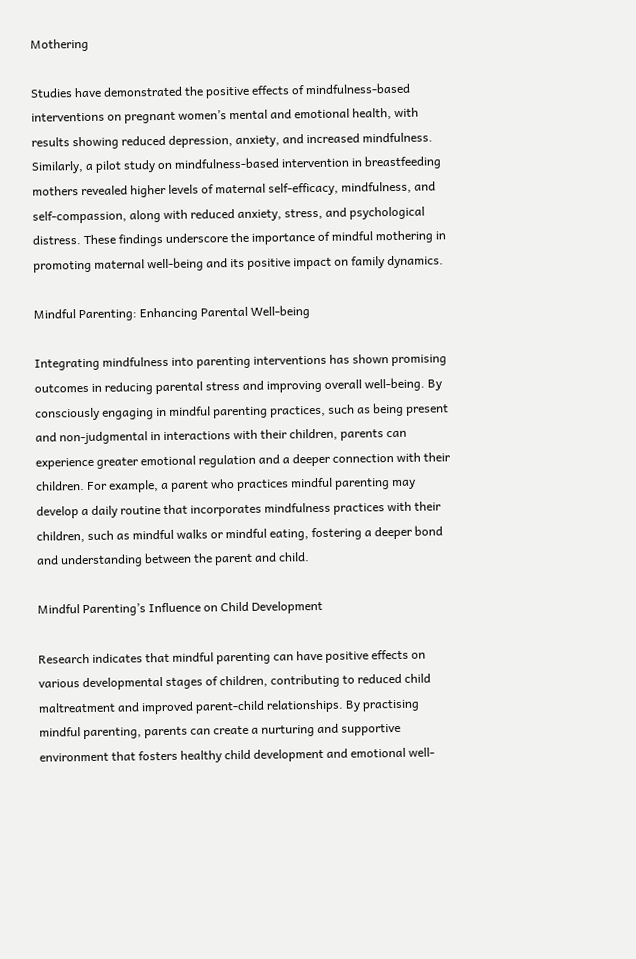Mothering

Studies have demonstrated the positive effects of mindfulness-based interventions on pregnant women’s mental and emotional health, with results showing reduced depression, anxiety, and increased mindfulness. Similarly, a pilot study on mindfulness-based intervention in breastfeeding mothers revealed higher levels of maternal self-efficacy, mindfulness, and self-compassion, along with reduced anxiety, stress, and psychological distress. These findings underscore the importance of mindful mothering in promoting maternal well-being and its positive impact on family dynamics.

Mindful Parenting: Enhancing Parental Well-being

Integrating mindfulness into parenting interventions has shown promising outcomes in reducing parental stress and improving overall well-being. By consciously engaging in mindful parenting practices, such as being present and non-judgmental in interactions with their children, parents can experience greater emotional regulation and a deeper connection with their children. For example, a parent who practices mindful parenting may develop a daily routine that incorporates mindfulness practices with their children, such as mindful walks or mindful eating, fostering a deeper bond and understanding between the parent and child.

Mindful Parenting’s Influence on Child Development

Research indicates that mindful parenting can have positive effects on various developmental stages of children, contributing to reduced child maltreatment and improved parent-child relationships. By practising mindful parenting, parents can create a nurturing and supportive environment that fosters healthy child development and emotional well-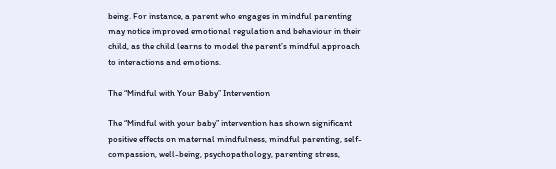being. For instance, a parent who engages in mindful parenting may notice improved emotional regulation and behaviour in their child, as the child learns to model the parent’s mindful approach to interactions and emotions.

The “Mindful with Your Baby” Intervention

The “Mindful with your baby” intervention has shown significant positive effects on maternal mindfulness, mindful parenting, self-compassion, well-being, psychopathology, parenting stress,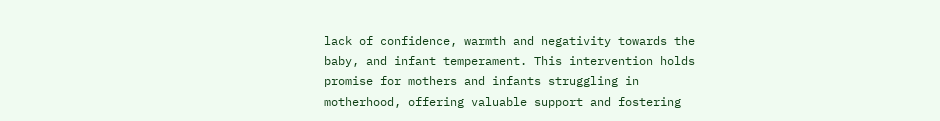lack of confidence, warmth and negativity towards the baby, and infant temperament. This intervention holds promise for mothers and infants struggling in motherhood, offering valuable support and fostering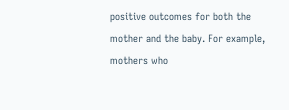positive outcomes for both the mother and the baby. For example, mothers who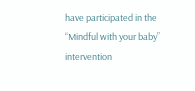have participated in the “Mindful with your baby” intervention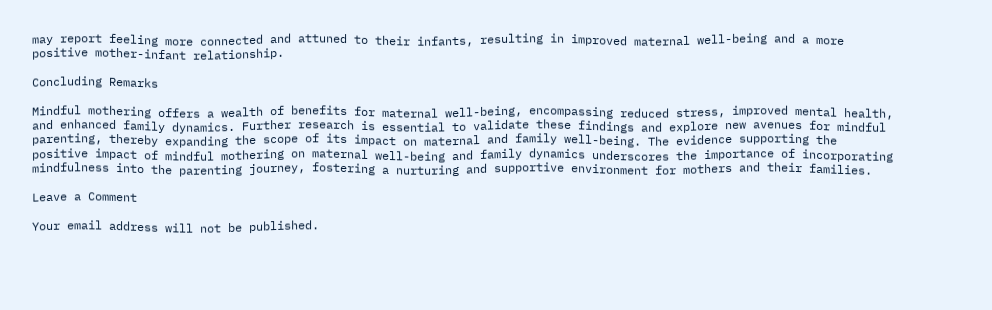may report feeling more connected and attuned to their infants, resulting in improved maternal well-being and a more positive mother-infant relationship.

Concluding Remarks

Mindful mothering offers a wealth of benefits for maternal well-being, encompassing reduced stress, improved mental health, and enhanced family dynamics. Further research is essential to validate these findings and explore new avenues for mindful parenting, thereby expanding the scope of its impact on maternal and family well-being. The evidence supporting the positive impact of mindful mothering on maternal well-being and family dynamics underscores the importance of incorporating mindfulness into the parenting journey, fostering a nurturing and supportive environment for mothers and their families.

Leave a Comment

Your email address will not be published.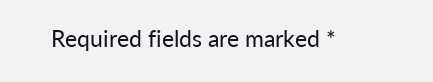Required fields are marked *